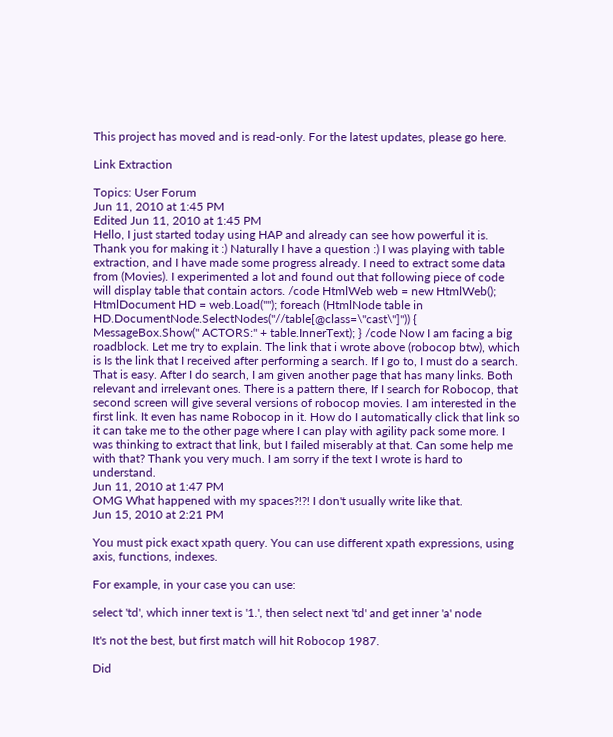This project has moved and is read-only. For the latest updates, please go here.

Link Extraction

Topics: User Forum
Jun 11, 2010 at 1:45 PM
Edited Jun 11, 2010 at 1:45 PM
Hello, I just started today using HAP and already can see how powerful it is. Thank you for making it :) Naturally I have a question :) I was playing with table extraction, and I have made some progress already. I need to extract some data from (Movies). I experimented a lot and found out that following piece of code will display table that contain actors. /code HtmlWeb web = new HtmlWeb(); HtmlDocument HD = web.Load(""); foreach (HtmlNode table in HD.DocumentNode.SelectNodes("//table[@class=\"cast\"]")) { MessageBox.Show(" ACTORS:" + table.InnerText); } /code Now I am facing a big roadblock. Let me try to explain. The link that i wrote above (robocop btw), which is Is the link that I received after performing a search. If I go to, I must do a search. That is easy. After I do search, I am given another page that has many links. Both relevant and irrelevant ones. There is a pattern there, If I search for Robocop, that second screen will give several versions of robocop movies. I am interested in the first link. It even has name Robocop in it. How do I automatically click that link so it can take me to the other page where I can play with agility pack some more. I was thinking to extract that link, but I failed miserably at that. Can some help me with that? Thank you very much. I am sorry if the text I wrote is hard to understand.
Jun 11, 2010 at 1:47 PM
OMG What happened with my spaces?!?! I don't usually write like that.
Jun 15, 2010 at 2:21 PM

You must pick exact xpath query. You can use different xpath expressions, using axis, functions, indexes.

For example, in your case you can use:

select 'td', which inner text is '1.', then select next 'td' and get inner 'a' node

It's not the best, but first match will hit Robocop 1987.

Did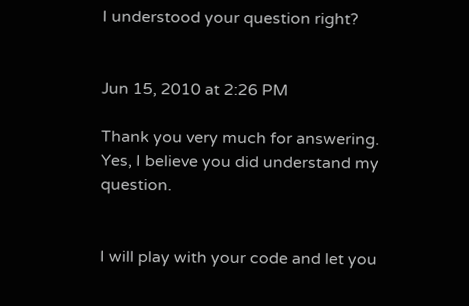I understood your question right?


Jun 15, 2010 at 2:26 PM

Thank you very much for answering. Yes, I believe you did understand my question.


I will play with your code and let you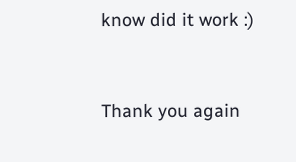know did it work :)



Thank you again